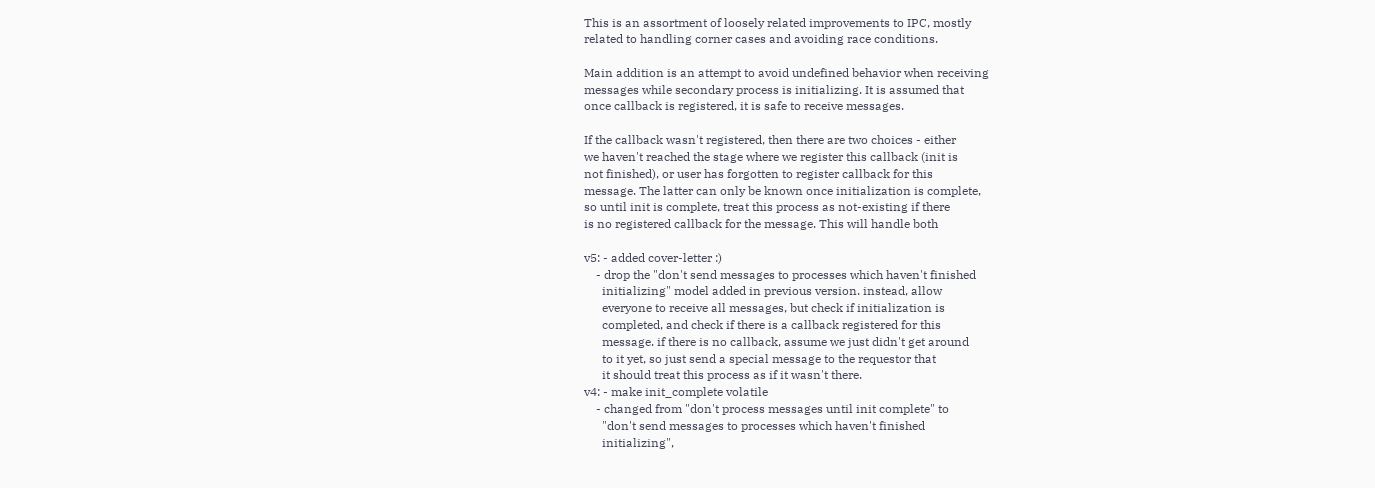This is an assortment of loosely related improvements to IPC, mostly
related to handling corner cases and avoiding race conditions.

Main addition is an attempt to avoid undefined behavior when receiving
messages while secondary process is initializing. It is assumed that
once callback is registered, it is safe to receive messages.

If the callback wasn't registered, then there are two choices - either
we haven't reached the stage where we register this callback (init is
not finished), or user has forgotten to register callback for this
message. The latter can only be known once initialization is complete,
so until init is complete, treat this process as not-existing if there
is no registered callback for the message. This will handle both

v5: - added cover-letter :)
    - drop the "don't send messages to processes which haven't finished
      initializing" model added in previous version. instead, allow
      everyone to receive all messages, but check if initialization is
      completed, and check if there is a callback registered for this
      message. if there is no callback, assume we just didn't get around
      to it yet, so just send a special message to the requestor that
      it should treat this process as if it wasn't there.
v4: - make init_complete volatile
    - changed from "don't process messages until init complete" to
      "don't send messages to processes which haven't finished
      initializing",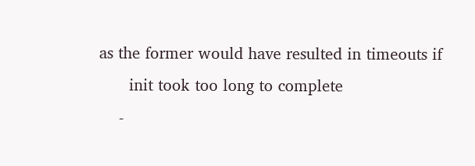as the former would have resulted in timeouts if
      init took too long to complete
    -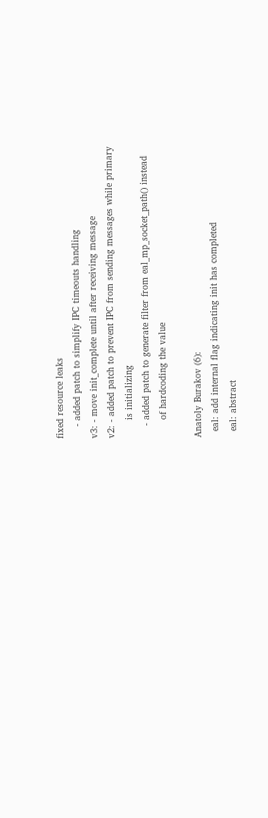fixed resource leaks
    - added patch to simplify IPC timeouts handling
v3: - move init_complete until after receiving message
v2: - added patch to prevent IPC from sending messages while primary
      is initializing
    - added patch to generate filter from eal_mp_socket_path() instead
      of hardcoding the value

Anatoly Burakov (6):
  eal: add internal flag indicating init has completed
  eal: abstract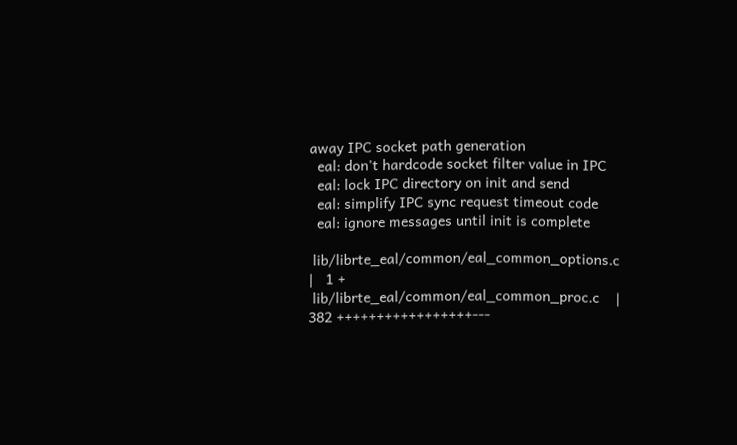away IPC socket path generation
  eal: don't hardcode socket filter value in IPC
  eal: lock IPC directory on init and send
  eal: simplify IPC sync request timeout code
  eal: ignore messages until init is complete

 lib/librte_eal/common/eal_common_options.c |   1 +
 lib/librte_eal/common/eal_common_proc.c    | 382 +++++++++++++++++---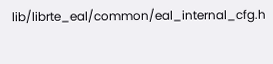lib/librte_eal/common/eal_internal_cfg.h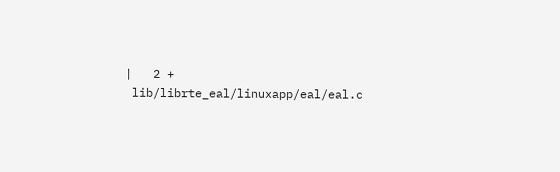|   2 +
 lib/librte_eal/linuxapp/eal/eal.c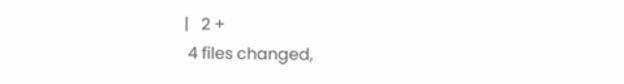|   2 +
 4 files changed,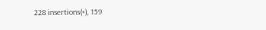228 insertions(+), 159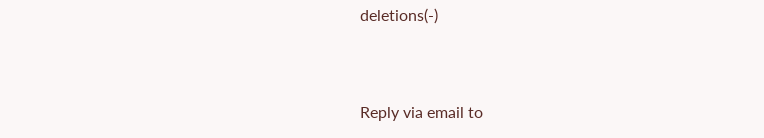deletions(-)


Reply via email to